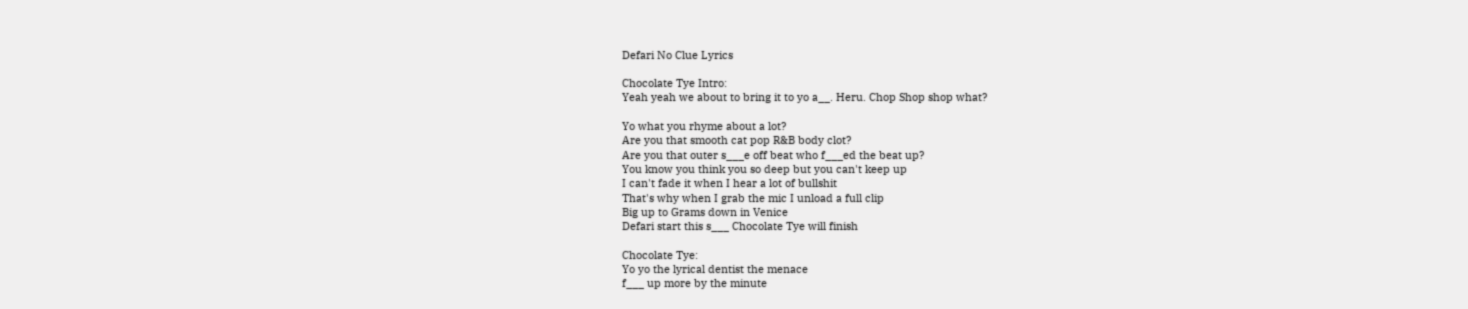Defari No Clue Lyrics

Chocolate Tye Intro:
Yeah yeah we about to bring it to yo a__. Heru. Chop Shop shop what?

Yo what you rhyme about a lot?
Are you that smooth cat pop R&B body clot?
Are you that outer s___e off beat who f___ed the beat up?
You know you think you so deep but you can't keep up
I can't fade it when I hear a lot of bullshit
That's why when I grab the mic I unload a full clip
Big up to Grams down in Venice
Defari start this s___ Chocolate Tye will finish

Chocolate Tye:
Yo yo the lyrical dentist the menace
f___ up more by the minute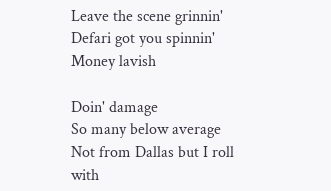Leave the scene grinnin'
Defari got you spinnin'
Money lavish

Doin' damage
So many below average
Not from Dallas but I roll with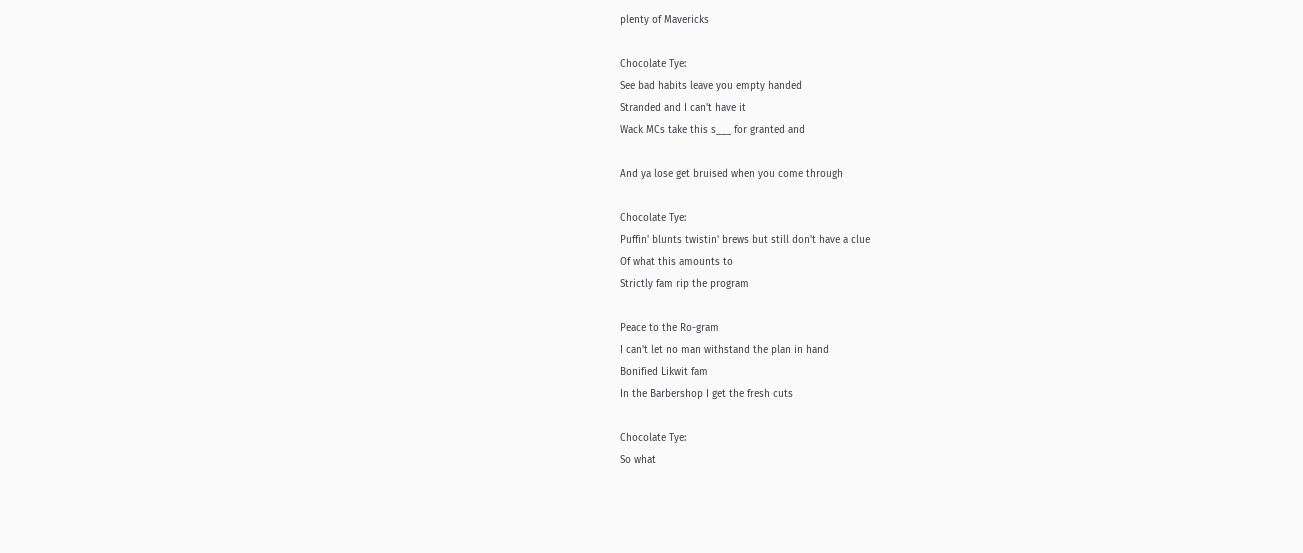plenty of Mavericks

Chocolate Tye:
See bad habits leave you empty handed
Stranded and I can't have it
Wack MCs take this s___ for granted and

And ya lose get bruised when you come through

Chocolate Tye:
Puffin' blunts twistin' brews but still don't have a clue
Of what this amounts to
Strictly fam rip the program

Peace to the Ro-gram
I can't let no man withstand the plan in hand
Bonified Likwit fam
In the Barbershop I get the fresh cuts

Chocolate Tye:
So what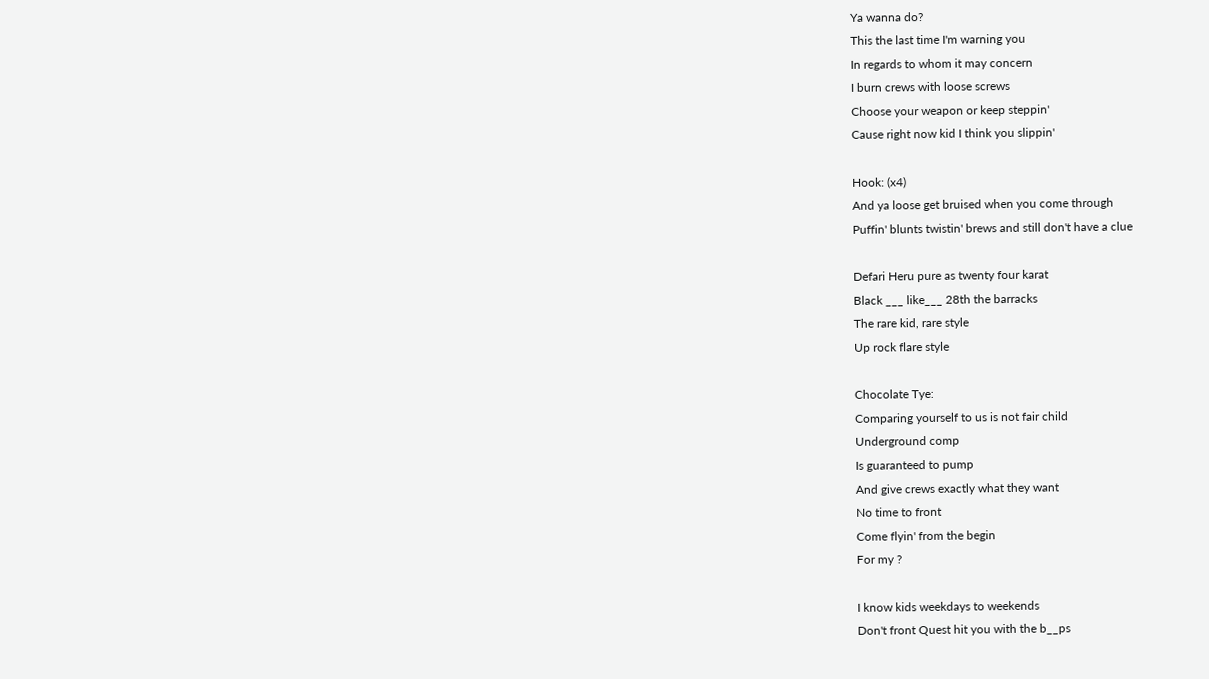Ya wanna do?
This the last time I'm warning you
In regards to whom it may concern
I burn crews with loose screws
Choose your weapon or keep steppin'
Cause right now kid I think you slippin'

Hook: (x4)
And ya loose get bruised when you come through
Puffin' blunts twistin' brews and still don't have a clue

Defari Heru pure as twenty four karat
Black ___ like___ 28th the barracks
The rare kid, rare style
Up rock flare style

Chocolate Tye:
Comparing yourself to us is not fair child
Underground comp
Is guaranteed to pump
And give crews exactly what they want
No time to front
Come flyin' from the begin
For my ?

I know kids weekdays to weekends
Don't front Quest hit you with the b__ps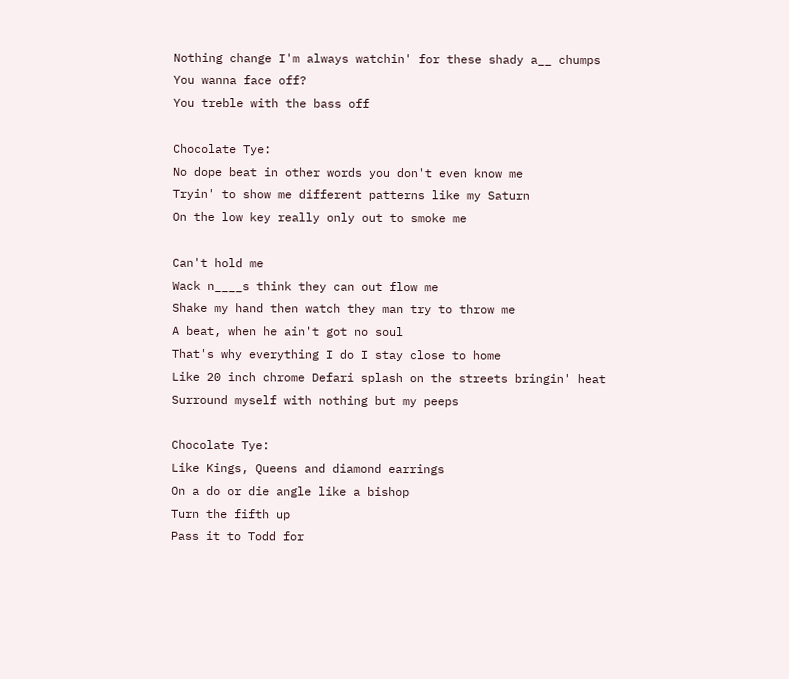Nothing change I'm always watchin' for these shady a__ chumps
You wanna face off?
You treble with the bass off

Chocolate Tye:
No dope beat in other words you don't even know me
Tryin' to show me different patterns like my Saturn
On the low key really only out to smoke me

Can't hold me
Wack n____s think they can out flow me
Shake my hand then watch they man try to throw me
A beat, when he ain't got no soul
That's why everything I do I stay close to home
Like 20 inch chrome Defari splash on the streets bringin' heat
Surround myself with nothing but my peeps

Chocolate Tye:
Like Kings, Queens and diamond earrings
On a do or die angle like a bishop
Turn the fifth up
Pass it to Todd for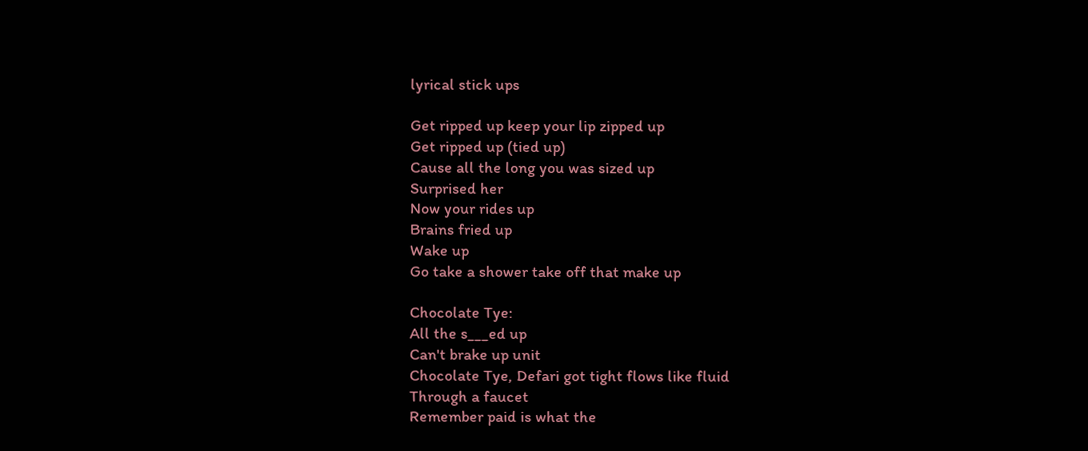lyrical stick ups

Get ripped up keep your lip zipped up
Get ripped up (tied up)
Cause all the long you was sized up
Surprised her
Now your rides up
Brains fried up
Wake up
Go take a shower take off that make up

Chocolate Tye:
All the s___ed up
Can't brake up unit
Chocolate Tye, Defari got tight flows like fluid
Through a faucet
Remember paid is what the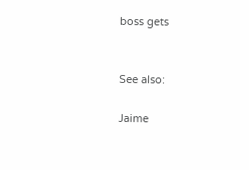boss gets


See also:

Jaime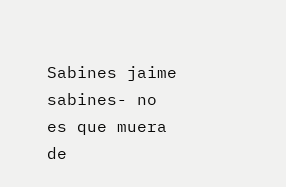Sabines jaime sabines- no es que muera de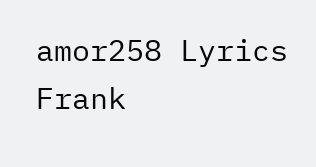amor258 Lyrics
Frank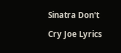Sinatra Don't Cry Joe Lyrics